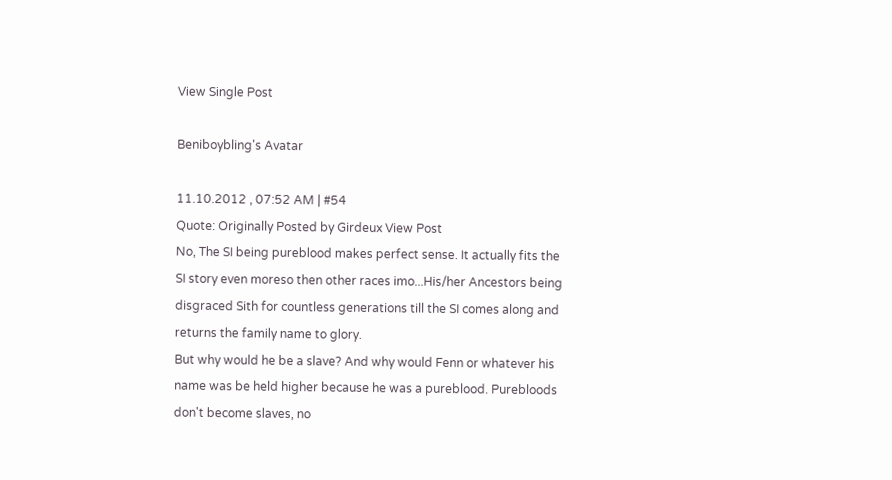View Single Post

Beniboybling's Avatar

11.10.2012 , 07:52 AM | #54
Quote: Originally Posted by Girdeux View Post
No, The SI being pureblood makes perfect sense. It actually fits the SI story even moreso then other races imo...His/her Ancestors being disgraced Sith for countless generations till the SI comes along and returns the family name to glory.
But why would he be a slave? And why would Fenn or whatever his name was be held higher because he was a pureblood. Purebloods don't become slaves, no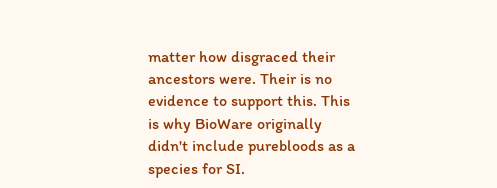matter how disgraced their ancestors were. Their is no evidence to support this. This is why BioWare originally didn't include purebloods as a species for SI.